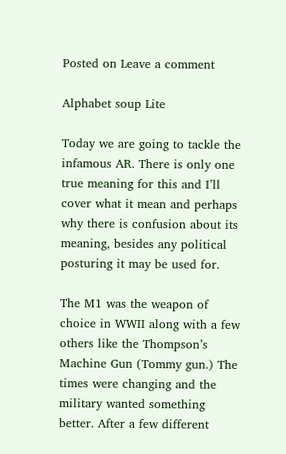Posted on Leave a comment

Alphabet soup Lite

Today we are going to tackle the infamous AR. There is only one true meaning for this and I’ll cover what it mean and perhaps why there is confusion about its meaning, besides any political posturing it may be used for.

The M1 was the weapon of choice in WWII along with a few others like the Thompson’s Machine Gun (Tommy gun.) The times were changing and the military wanted something better. After a few different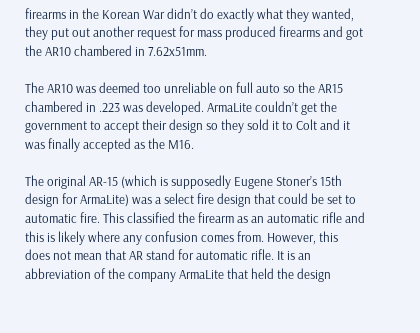firearms in the Korean War didn’t do exactly what they wanted, they put out another request for mass produced firearms and got the AR10 chambered in 7.62x51mm.

The AR10 was deemed too unreliable on full auto so the AR15 chambered in .223 was developed. ArmaLite couldn’t get the government to accept their design so they sold it to Colt and it was finally accepted as the M16.

The original AR-15 (which is supposedly Eugene Stoner’s 15th design for ArmaLite) was a select fire design that could be set to automatic fire. This classified the firearm as an automatic rifle and this is likely where any confusion comes from. However, this does not mean that AR stand for automatic rifle. It is an abbreviation of the company ArmaLite that held the design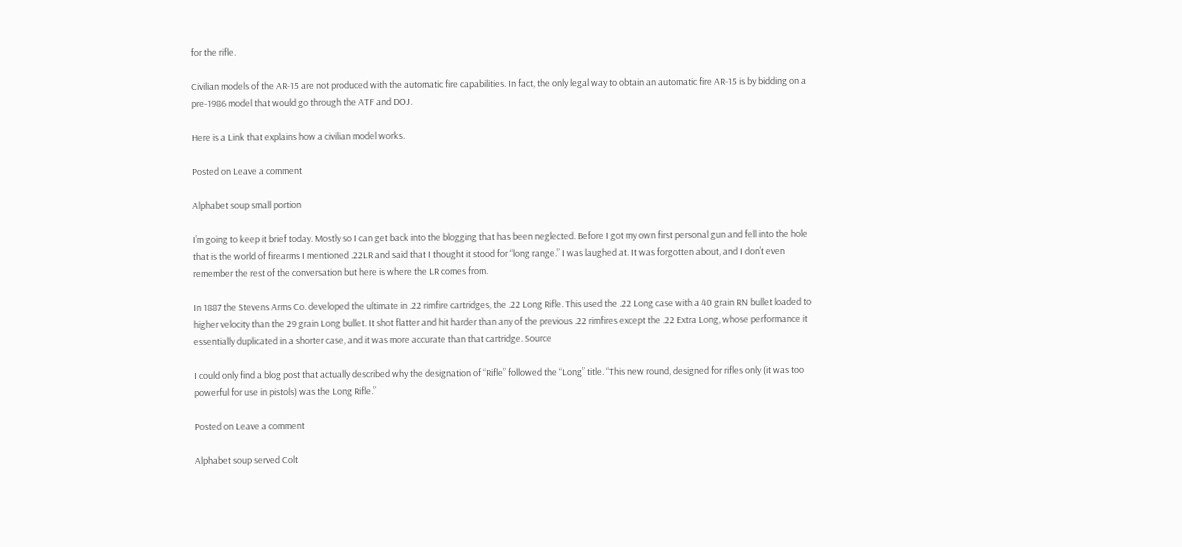for the rifle.

Civilian models of the AR-15 are not produced with the automatic fire capabilities. In fact, the only legal way to obtain an automatic fire AR-15 is by bidding on a pre-1986 model that would go through the ATF and DOJ.

Here is a Link that explains how a civilian model works.

Posted on Leave a comment

Alphabet soup small portion

I’m going to keep it brief today. Mostly so I can get back into the blogging that has been neglected. Before I got my own first personal gun and fell into the hole that is the world of firearms I mentioned .22LR and said that I thought it stood for “long range.” I was laughed at. It was forgotten about, and I don’t even remember the rest of the conversation but here is where the LR comes from.

In 1887 the Stevens Arms Co. developed the ultimate in .22 rimfire cartridges, the .22 Long Rifle. This used the .22 Long case with a 40 grain RN bullet loaded to higher velocity than the 29 grain Long bullet. It shot flatter and hit harder than any of the previous .22 rimfires except the .22 Extra Long, whose performance it essentially duplicated in a shorter case, and it was more accurate than that cartridge. Source

I could only find a blog post that actually described why the designation of “Rifle” followed the “Long” title. “This new round, designed for rifles only (it was too powerful for use in pistols) was the Long Rifle.”

Posted on Leave a comment

Alphabet soup served Colt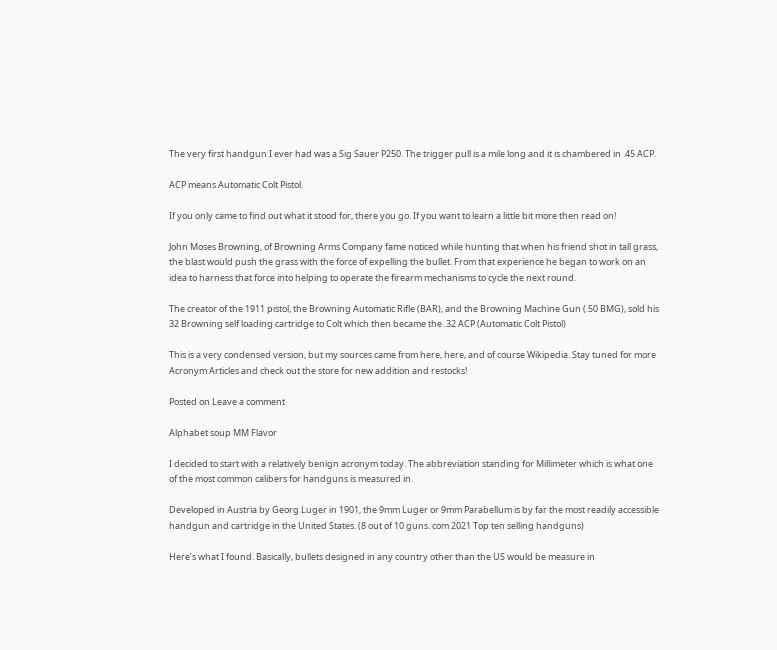The very first handgun I ever had was a Sig Sauer P250. The trigger pull is a mile long and it is chambered in .45 ACP.

ACP means Automatic Colt Pistol.

If you only came to find out what it stood for, there you go. If you want to learn a little bit more then read on!

John Moses Browning, of Browning Arms Company fame noticed while hunting that when his friend shot in tall grass, the blast would push the grass with the force of expelling the bullet. From that experience he began to work on an idea to harness that force into helping to operate the firearm mechanisms to cycle the next round.

The creator of the 1911 pistol, the Browning Automatic Rifle (BAR), and the Browning Machine Gun (.50 BMG), sold his 32 Browning self loading cartridge to Colt which then became the .32 ACP (Automatic Colt Pistol)

This is a very condensed version, but my sources came from here, here, and of course Wikipedia. Stay tuned for more Acronym Articles and check out the store for new addition and restocks!

Posted on Leave a comment

Alphabet soup MM Flavor

I decided to start with a relatively benign acronym today. The abbreviation standing for Millimeter which is what one of the most common calibers for handguns is measured in.

Developed in Austria by Georg Luger in 1901, the 9mm Luger or 9mm Parabellum is by far the most readily accessible handgun and cartridge in the United States. (8 out of 10 guns. com 2021 Top ten selling handguns)

Here’s what I found. Basically, bullets designed in any country other than the US would be measure in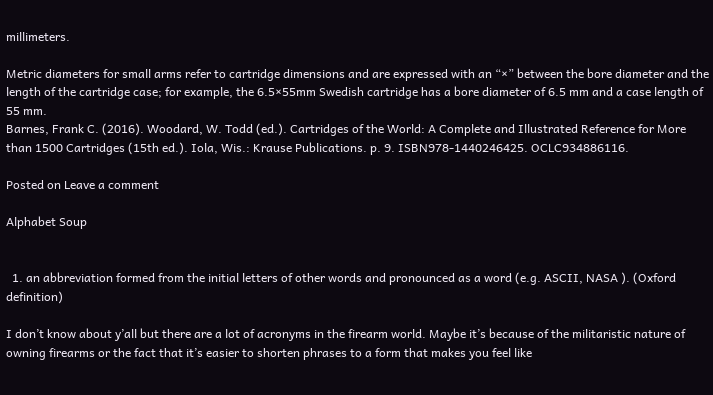millimeters.

Metric diameters for small arms refer to cartridge dimensions and are expressed with an “×” between the bore diameter and the length of the cartridge case; for example, the 6.5×55mm Swedish cartridge has a bore diameter of 6.5 mm and a case length of 55 mm.
Barnes, Frank C. (2016). Woodard, W. Todd (ed.). Cartridges of the World: A Complete and Illustrated Reference for More than 1500 Cartridges (15th ed.). Iola, Wis.: Krause Publications. p. 9. ISBN978-1440246425. OCLC934886116.

Posted on Leave a comment

Alphabet Soup


  1. an abbreviation formed from the initial letters of other words and pronounced as a word (e.g. ASCII, NASA ). (Oxford definition)

I don’t know about y’all but there are a lot of acronyms in the firearm world. Maybe it’s because of the militaristic nature of owning firearms or the fact that it’s easier to shorten phrases to a form that makes you feel like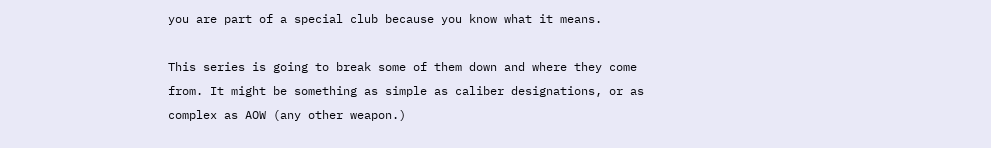you are part of a special club because you know what it means.

This series is going to break some of them down and where they come from. It might be something as simple as caliber designations, or as complex as AOW (any other weapon.)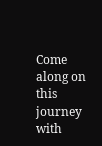Come along on this journey with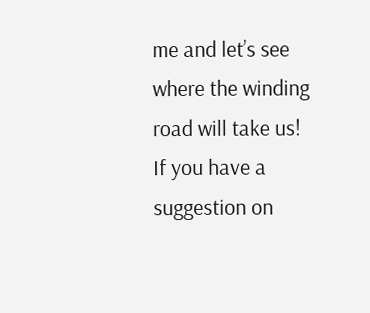me and let’s see where the winding road will take us! If you have a suggestion on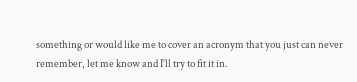something or would like me to cover an acronym that you just can never remember, let me know and I’ll try to fit it in.